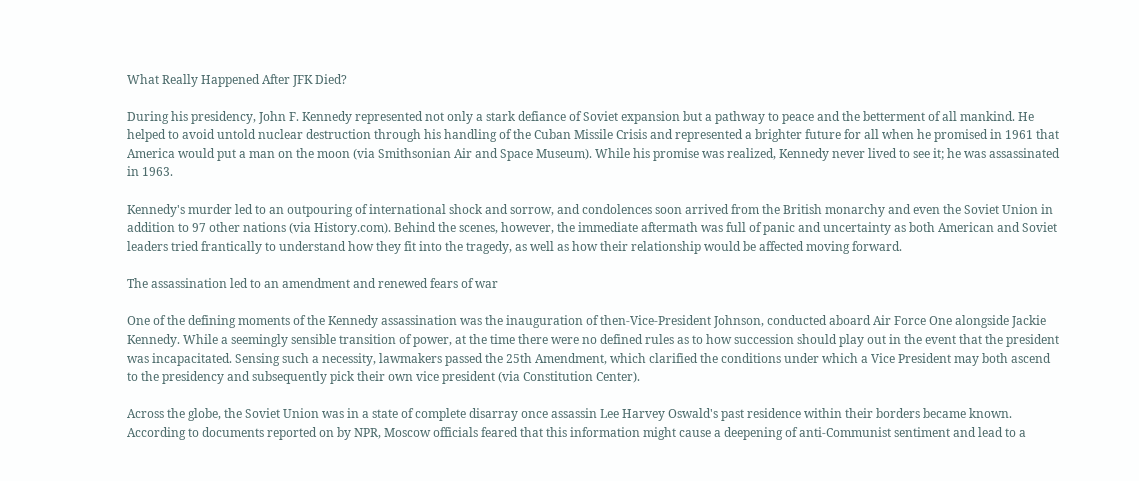What Really Happened After JFK Died?

During his presidency, John F. Kennedy represented not only a stark defiance of Soviet expansion but a pathway to peace and the betterment of all mankind. He helped to avoid untold nuclear destruction through his handling of the Cuban Missile Crisis and represented a brighter future for all when he promised in 1961 that America would put a man on the moon (via Smithsonian Air and Space Museum). While his promise was realized, Kennedy never lived to see it; he was assassinated in 1963.

Kennedy's murder led to an outpouring of international shock and sorrow, and condolences soon arrived from the British monarchy and even the Soviet Union in addition to 97 other nations (via History.com). Behind the scenes, however, the immediate aftermath was full of panic and uncertainty as both American and Soviet leaders tried frantically to understand how they fit into the tragedy, as well as how their relationship would be affected moving forward.

The assassination led to an amendment and renewed fears of war

One of the defining moments of the Kennedy assassination was the inauguration of then-Vice-President Johnson, conducted aboard Air Force One alongside Jackie Kennedy. While a seemingly sensible transition of power, at the time there were no defined rules as to how succession should play out in the event that the president was incapacitated. Sensing such a necessity, lawmakers passed the 25th Amendment, which clarified the conditions under which a Vice President may both ascend to the presidency and subsequently pick their own vice president (via Constitution Center).

Across the globe, the Soviet Union was in a state of complete disarray once assassin Lee Harvey Oswald's past residence within their borders became known. According to documents reported on by NPR, Moscow officials feared that this information might cause a deepening of anti-Communist sentiment and lead to a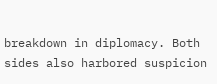breakdown in diplomacy. Both sides also harbored suspicion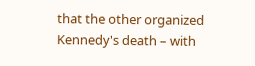that the other organized Kennedy's death – with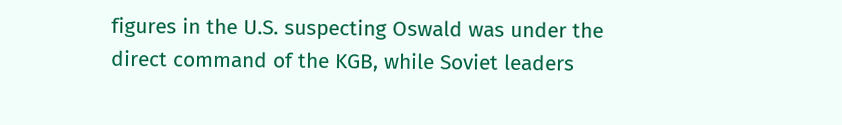figures in the U.S. suspecting Oswald was under the direct command of the KGB, while Soviet leaders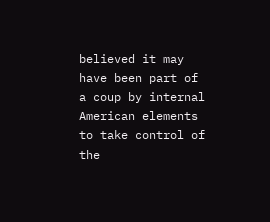believed it may have been part of a coup by internal American elements to take control of the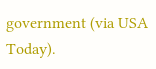government (via USA Today).